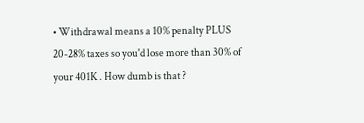• Withdrawal means a 10% penalty PLUS 20-28% taxes so you'd lose more than 30% of your 401K . How dumb is that ?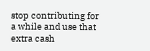stop contributing for a while and use that extra cash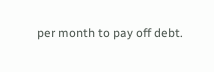per month to pay off debt.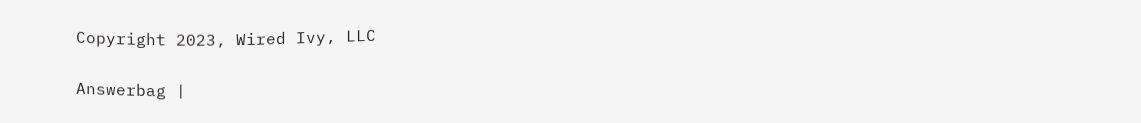Copyright 2023, Wired Ivy, LLC

Answerbag |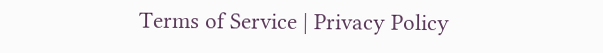Terms of Service | Privacy Policy